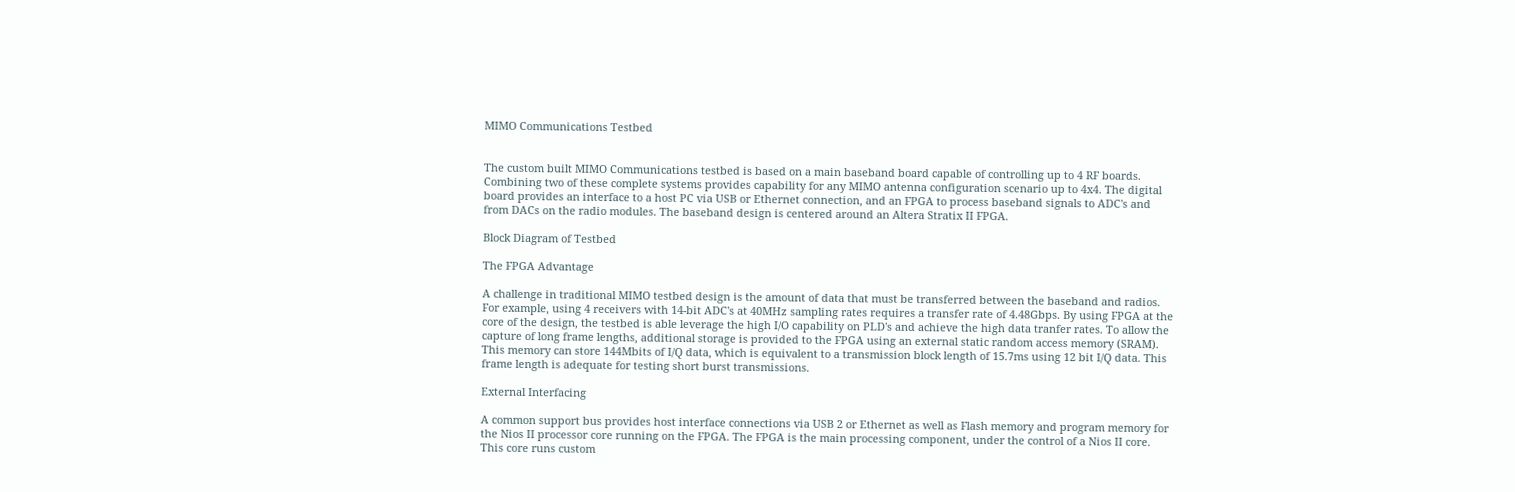MIMO Communications Testbed


The custom built MIMO Communications testbed is based on a main baseband board capable of controlling up to 4 RF boards. Combining two of these complete systems provides capability for any MIMO antenna configuration scenario up to 4x4. The digital board provides an interface to a host PC via USB or Ethernet connection, and an FPGA to process baseband signals to ADC's and from DACs on the radio modules. The baseband design is centered around an Altera Stratix II FPGA.

Block Diagram of Testbed

The FPGA Advantage

A challenge in traditional MIMO testbed design is the amount of data that must be transferred between the baseband and radios. For example, using 4 receivers with 14-bit ADC's at 40MHz sampling rates requires a transfer rate of 4.48Gbps. By using FPGA at the core of the design, the testbed is able leverage the high I/O capability on PLD's and achieve the high data tranfer rates. To allow the capture of long frame lengths, additional storage is provided to the FPGA using an external static random access memory (SRAM). This memory can store 144Mbits of I/Q data, which is equivalent to a transmission block length of 15.7ms using 12 bit I/Q data. This frame length is adequate for testing short burst transmissions.

External Interfacing

A common support bus provides host interface connections via USB 2 or Ethernet as well as Flash memory and program memory for the Nios II processor core running on the FPGA. The FPGA is the main processing component, under the control of a Nios II core. This core runs custom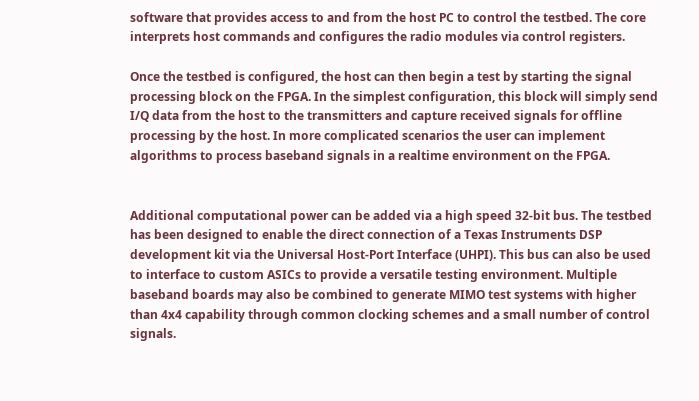software that provides access to and from the host PC to control the testbed. The core interprets host commands and configures the radio modules via control registers.

Once the testbed is configured, the host can then begin a test by starting the signal processing block on the FPGA. In the simplest configuration, this block will simply send I/Q data from the host to the transmitters and capture received signals for offline processing by the host. In more complicated scenarios the user can implement algorithms to process baseband signals in a realtime environment on the FPGA.


Additional computational power can be added via a high speed 32-bit bus. The testbed has been designed to enable the direct connection of a Texas Instruments DSP development kit via the Universal Host-Port Interface (UHPI). This bus can also be used to interface to custom ASICs to provide a versatile testing environment. Multiple baseband boards may also be combined to generate MIMO test systems with higher than 4x4 capability through common clocking schemes and a small number of control signals.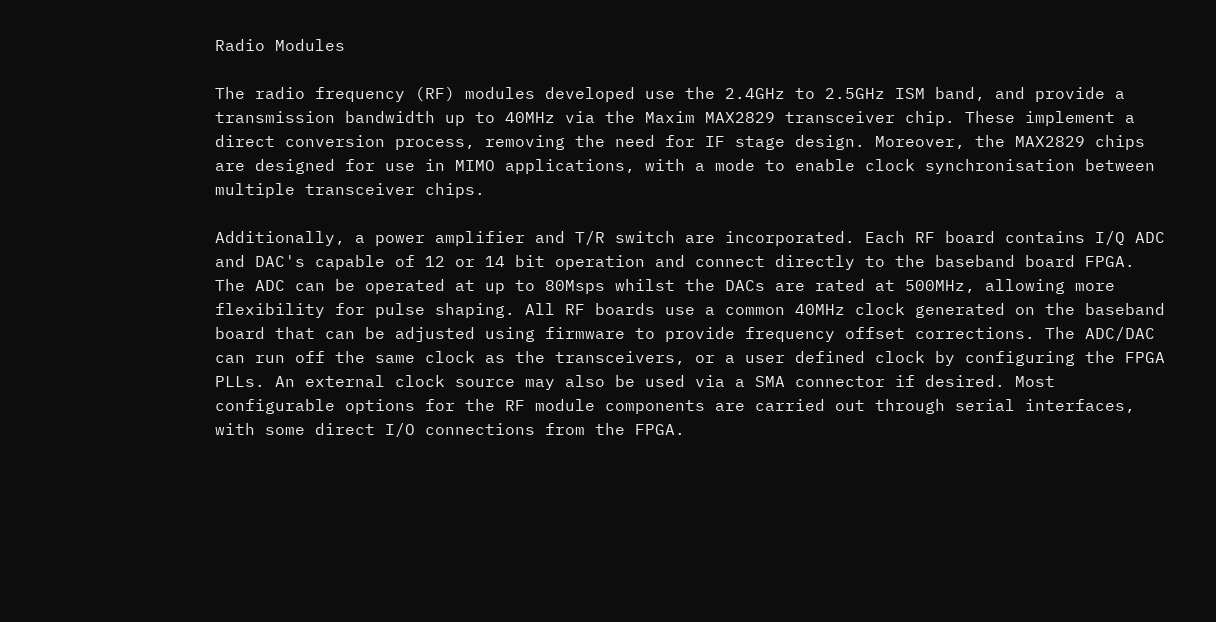Radio Modules

The radio frequency (RF) modules developed use the 2.4GHz to 2.5GHz ISM band, and provide a transmission bandwidth up to 40MHz via the Maxim MAX2829 transceiver chip. These implement a direct conversion process, removing the need for IF stage design. Moreover, the MAX2829 chips are designed for use in MIMO applications, with a mode to enable clock synchronisation between multiple transceiver chips.

Additionally, a power amplifier and T/R switch are incorporated. Each RF board contains I/Q ADC and DAC's capable of 12 or 14 bit operation and connect directly to the baseband board FPGA. The ADC can be operated at up to 80Msps whilst the DACs are rated at 500MHz, allowing more flexibility for pulse shaping. All RF boards use a common 40MHz clock generated on the baseband board that can be adjusted using firmware to provide frequency offset corrections. The ADC/DAC can run off the same clock as the transceivers, or a user defined clock by configuring the FPGA PLLs. An external clock source may also be used via a SMA connector if desired. Most configurable options for the RF module components are carried out through serial interfaces, with some direct I/O connections from the FPGA.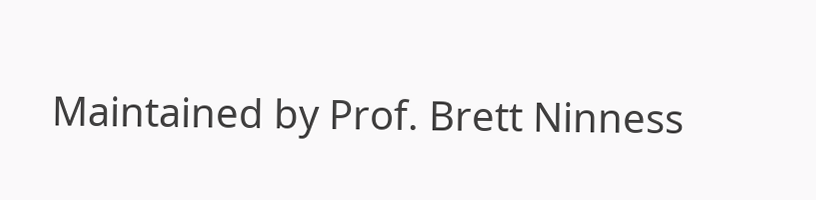Maintained by Prof. Brett Ninness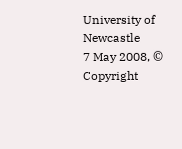University of Newcastle
7 May 2008, © Copyright